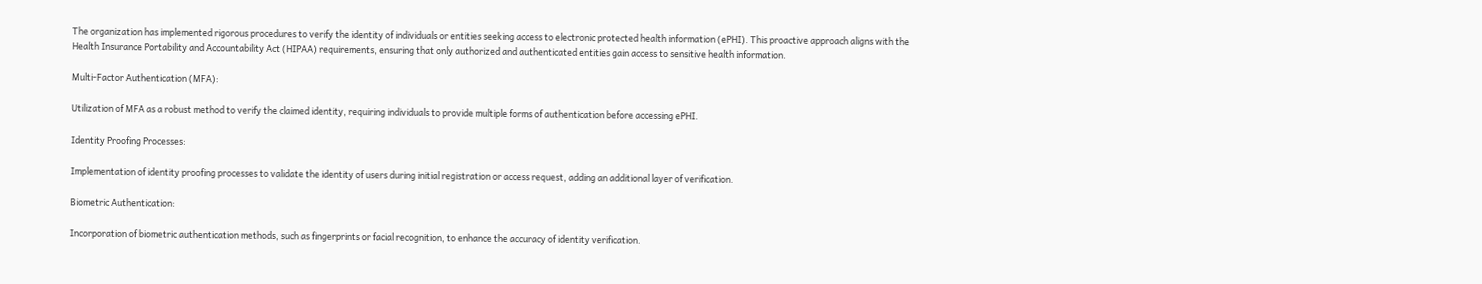The organization has implemented rigorous procedures to verify the identity of individuals or entities seeking access to electronic protected health information (ePHI). This proactive approach aligns with the Health Insurance Portability and Accountability Act (HIPAA) requirements, ensuring that only authorized and authenticated entities gain access to sensitive health information.

Multi-Factor Authentication (MFA):

Utilization of MFA as a robust method to verify the claimed identity, requiring individuals to provide multiple forms of authentication before accessing ePHI.

Identity Proofing Processes:

Implementation of identity proofing processes to validate the identity of users during initial registration or access request, adding an additional layer of verification.

Biometric Authentication:

Incorporation of biometric authentication methods, such as fingerprints or facial recognition, to enhance the accuracy of identity verification.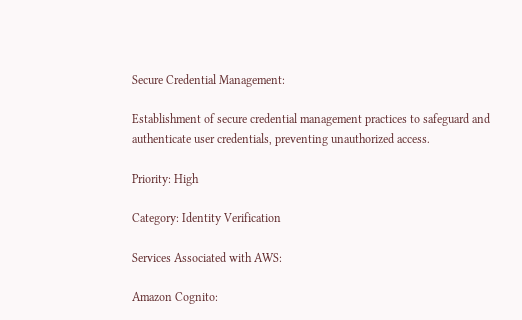Secure Credential Management:

Establishment of secure credential management practices to safeguard and authenticate user credentials, preventing unauthorized access.

Priority: High

Category: Identity Verification

Services Associated with AWS:

Amazon Cognito: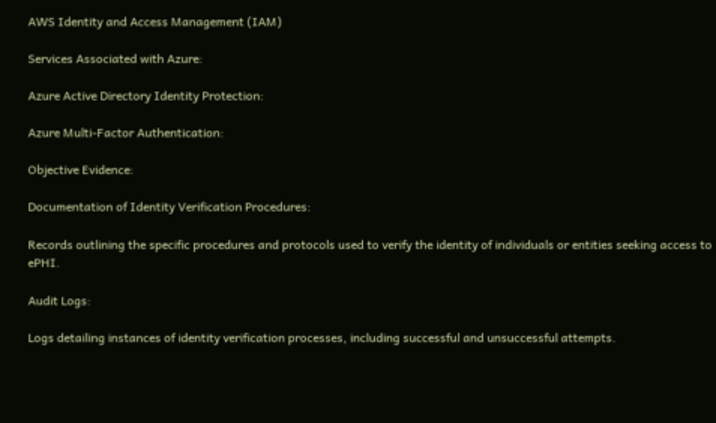AWS Identity and Access Management (IAM)

Services Associated with Azure:

Azure Active Directory Identity Protection:

Azure Multi-Factor Authentication:

Objective Evidence:

Documentation of Identity Verification Procedures:

Records outlining the specific procedures and protocols used to verify the identity of individuals or entities seeking access to ePHI.

Audit Logs:

Logs detailing instances of identity verification processes, including successful and unsuccessful attempts.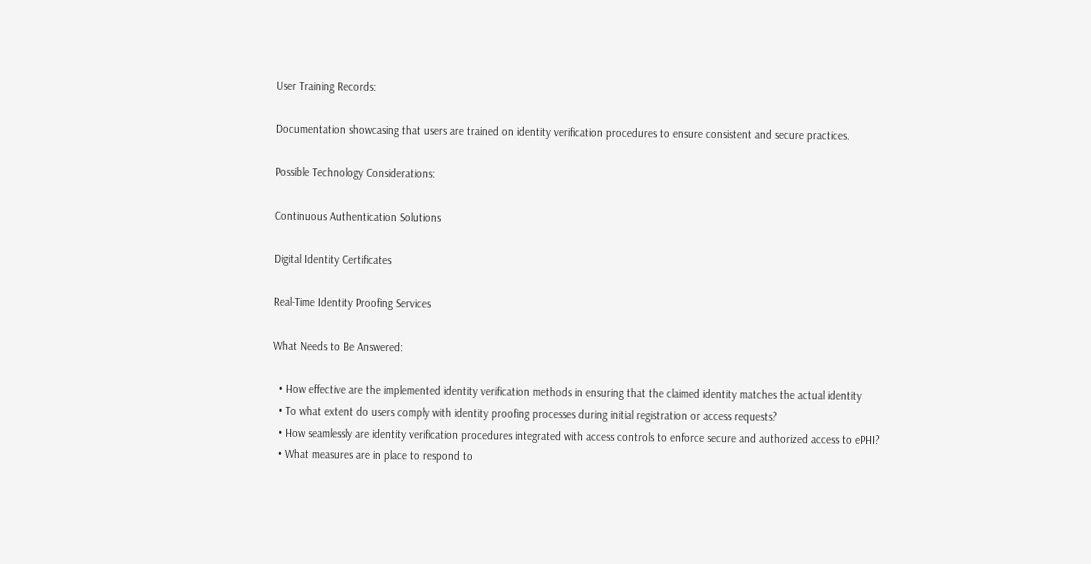User Training Records:

Documentation showcasing that users are trained on identity verification procedures to ensure consistent and secure practices.

Possible Technology Considerations:

Continuous Authentication Solutions

Digital Identity Certificates

Real-Time Identity Proofing Services

What Needs to Be Answered:

  • How effective are the implemented identity verification methods in ensuring that the claimed identity matches the actual identity
  • To what extent do users comply with identity proofing processes during initial registration or access requests?
  • How seamlessly are identity verification procedures integrated with access controls to enforce secure and authorized access to ePHI?
  • What measures are in place to respond to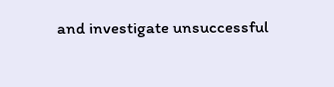and investigate unsuccessful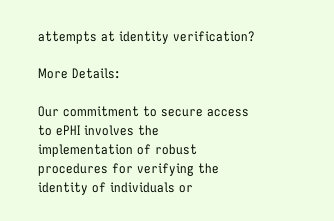attempts at identity verification?

More Details:

Our commitment to secure access to ePHI involves the implementation of robust procedures for verifying the identity of individuals or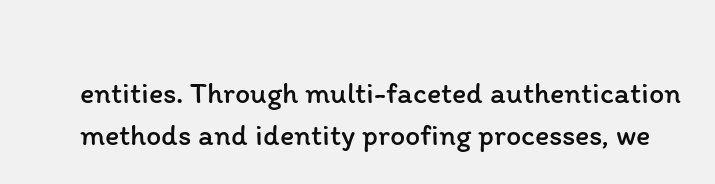entities. Through multi-faceted authentication methods and identity proofing processes, we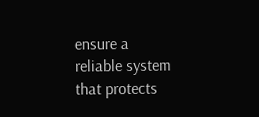ensure a reliable system that protects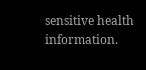sensitive health information.